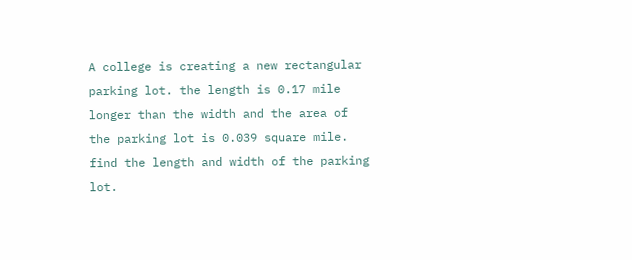A college is creating a new rectangular parking lot. the length is 0.17 mile longer than the width and the area of the parking lot is 0.039 square mile. find the length and width of the parking lot.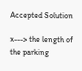Accepted Solution

x---> the length of the parking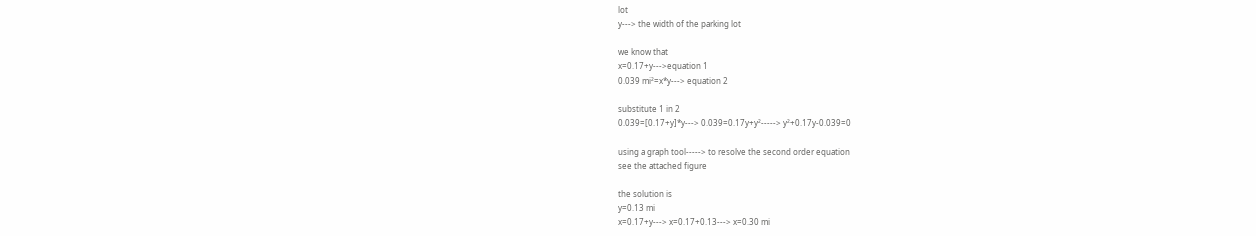lot
y---> the width of the parking lot

we know that
x=0.17+y--->equation 1
0.039 mi²=x*y---> equation 2

substitute 1 in 2
0.039=[0.17+y]*y---> 0.039=0.17y+y²-----> y²+0.17y-0.039=0

using a graph tool-----> to resolve the second order equation
see the attached figure

the solution is
y=0.13 mi
x=0.17+y---> x=0.17+0.13---> x=0.30 mi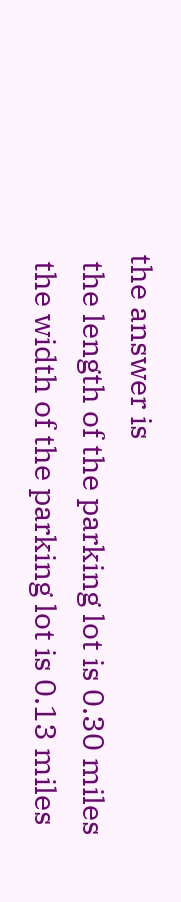the answer is
 the length of the parking lot is 0.30 miles
 the width of the parking lot is 0.13 miles